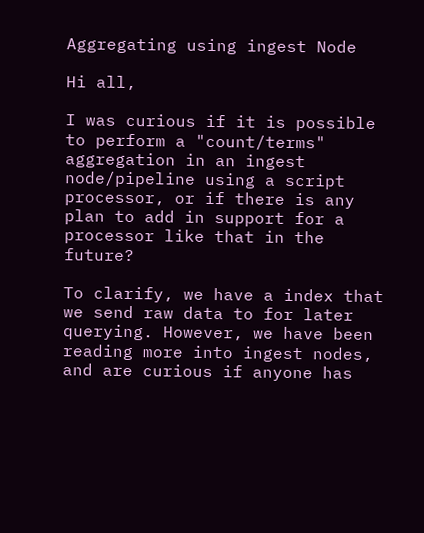Aggregating using ingest Node

Hi all,

I was curious if it is possible to perform a "count/terms" aggregation in an ingest node/pipeline using a script processor, or if there is any plan to add in support for a processor like that in the future?

To clarify, we have a index that we send raw data to for later querying. However, we have been reading more into ingest nodes, and are curious if anyone has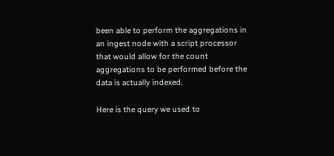been able to perform the aggregations in an ingest node with a script processor that would allow for the count aggregations to be performed before the data is actually indexed.

Here is the query we used to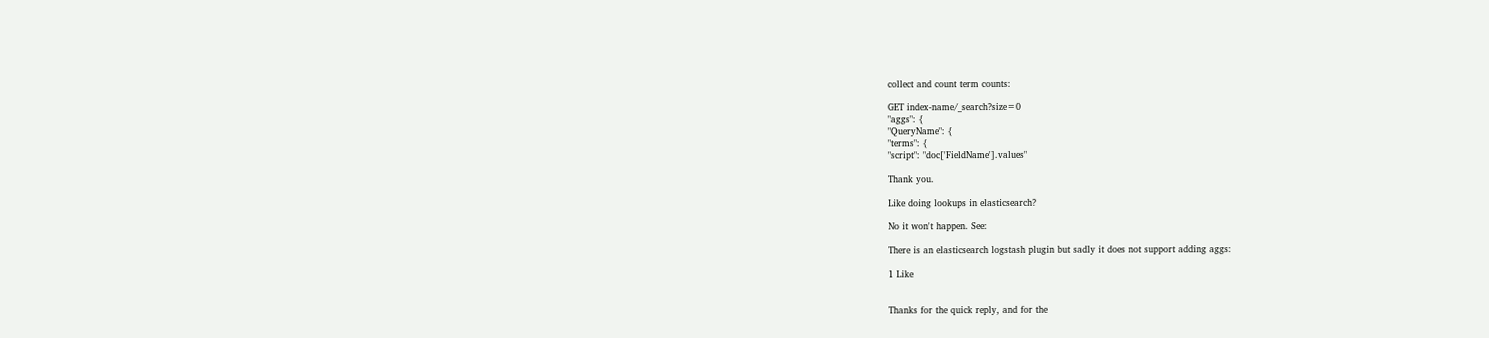collect and count term counts:

GET index-name/_search?size=0
"aggs": {
"QueryName": {
"terms": {
"script": "doc['FieldName'].values"

Thank you.

Like doing lookups in elasticsearch?

No it won't happen. See:

There is an elasticsearch logstash plugin but sadly it does not support adding aggs:

1 Like


Thanks for the quick reply, and for the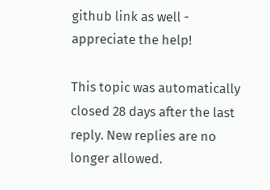github link as well - appreciate the help!

This topic was automatically closed 28 days after the last reply. New replies are no longer allowed.